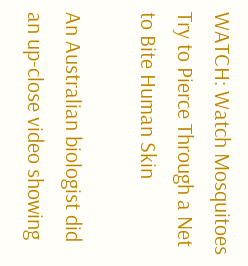WATCH: Watch Mosquitoes Try to Pierce Through a Net to Bite Human Skin

An Australian biologist did an up-close video showing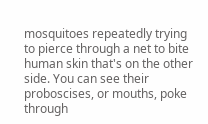mosquitoes repeatedly trying to pierce through a net to bite human skin that's on the other side. You can see their proboscises, or mouths, poke through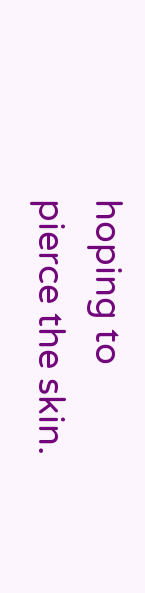hoping to pierce the skin.